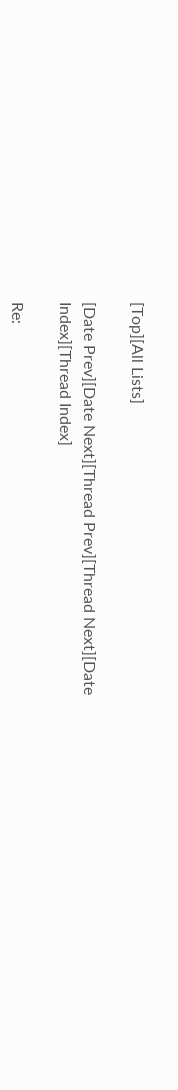[Top][All Lists]

[Date Prev][Date Next][Thread Prev][Thread Next][Date Index][Thread Index]

Re: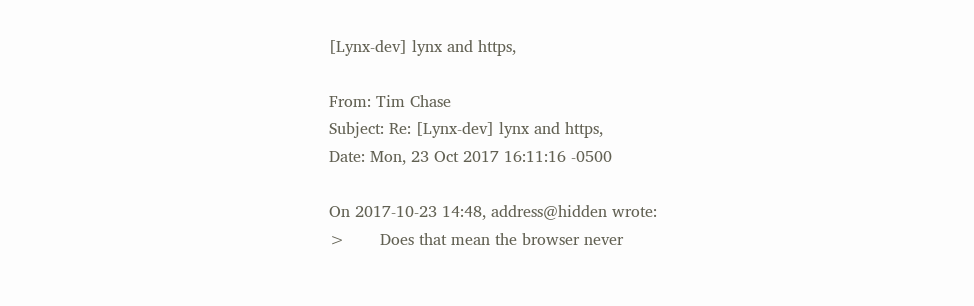[Lynx-dev] lynx and https,

From: Tim Chase
Subject: Re: [Lynx-dev] lynx and https,
Date: Mon, 23 Oct 2017 16:11:16 -0500

On 2017-10-23 14:48, address@hidden wrote:
>       Does that mean the browser never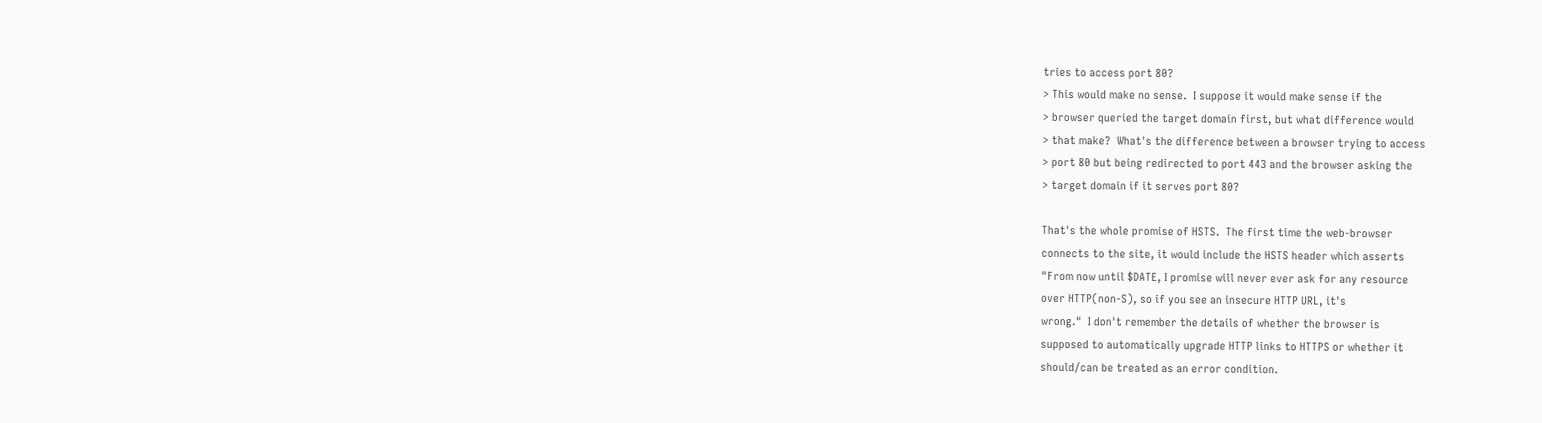tries to access port 80?
> This would make no sense.  I suppose it would make sense if the
> browser queried the target domain first, but what difference would
> that make?  What's the difference between a browser trying to access
> port 80 but being redirected to port 443 and the browser asking the
> target domain if it serves port 80?

That's the whole promise of HSTS.  The first time the web-browser
connects to the site, it would include the HSTS header which asserts
"From now until $DATE, I promise will never ever ask for any resource
over HTTP(non-S), so if you see an insecure HTTP URL, it's
wrong."  I don't remember the details of whether the browser is
supposed to automatically upgrade HTTP links to HTTPS or whether it
should/can be treated as an error condition.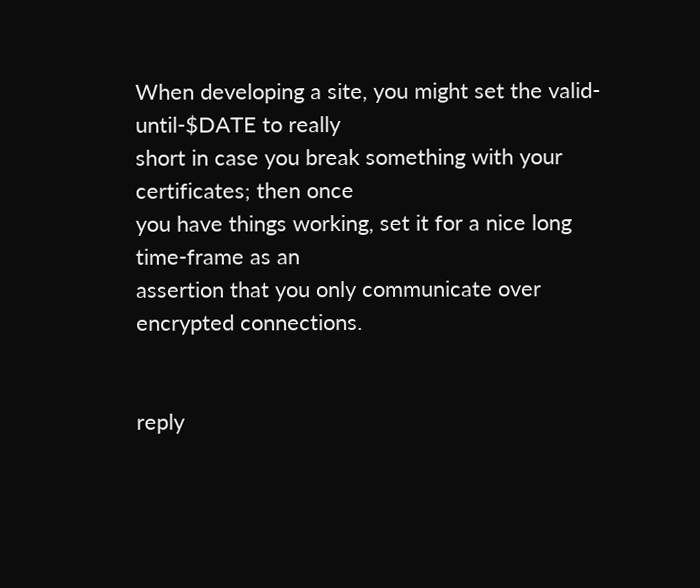When developing a site, you might set the valid-until-$DATE to really
short in case you break something with your certificates; then once
you have things working, set it for a nice long time-frame as an
assertion that you only communicate over encrypted connections.


reply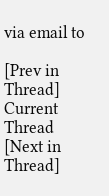via email to

[Prev in Thread] Current Thread [Next in Thread]